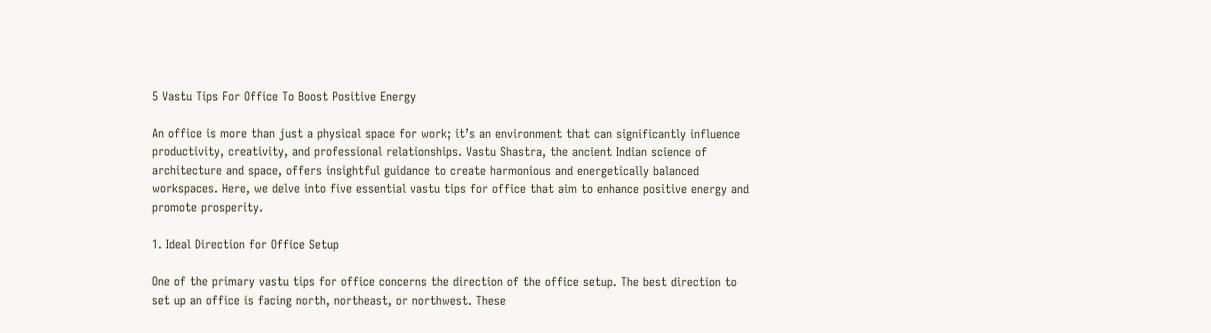5 Vastu Tips For Office To Boost Positive Energy

An office is more than just a physical space for work; it’s an environment that can significantly influence productivity, creativity, and professional relationships. Vastu Shastra, the ancient Indian science of architecture and space, offers insightful guidance to create harmonious and energetically balanced workspaces. Here, we delve into five essential vastu tips for office that aim to enhance positive energy and promote prosperity.

1. Ideal Direction for Office Setup

One of the primary vastu tips for office concerns the direction of the office setup. The best direction to set up an office is facing north, northeast, or northwest. These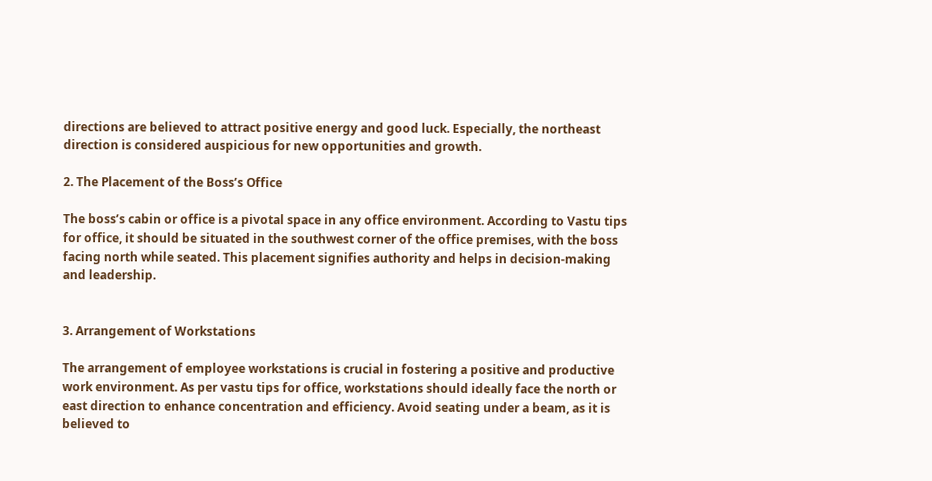directions are believed to attract positive energy and good luck. Especially, the northeast direction is considered auspicious for new opportunities and growth.

2. The Placement of the Boss’s Office

The boss’s cabin or office is a pivotal space in any office environment. According to Vastu tips for office, it should be situated in the southwest corner of the office premises, with the boss facing north while seated. This placement signifies authority and helps in decision-making and leadership.


3. Arrangement of Workstations

The arrangement of employee workstations is crucial in fostering a positive and productive work environment. As per vastu tips for office, workstations should ideally face the north or east direction to enhance concentration and efficiency. Avoid seating under a beam, as it is believed to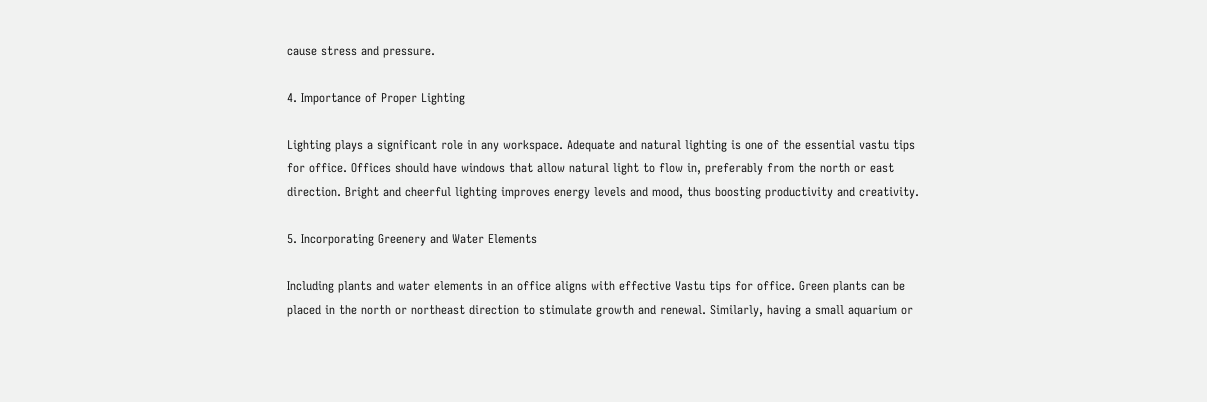cause stress and pressure.

4. Importance of Proper Lighting

Lighting plays a significant role in any workspace. Adequate and natural lighting is one of the essential vastu tips for office. Offices should have windows that allow natural light to flow in, preferably from the north or east direction. Bright and cheerful lighting improves energy levels and mood, thus boosting productivity and creativity.

5. Incorporating Greenery and Water Elements

Including plants and water elements in an office aligns with effective Vastu tips for office. Green plants can be placed in the north or northeast direction to stimulate growth and renewal. Similarly, having a small aquarium or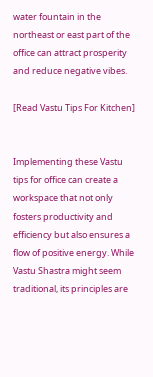water fountain in the northeast or east part of the office can attract prosperity and reduce negative vibes.

[Read Vastu Tips For Kitchen]


Implementing these Vastu tips for office can create a workspace that not only fosters productivity and efficiency but also ensures a flow of positive energy. While Vastu Shastra might seem traditional, its principles are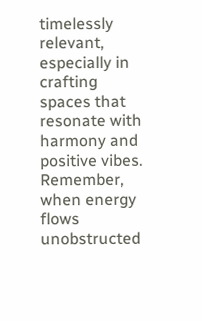timelessly relevant, especially in crafting spaces that resonate with harmony and positive vibes. Remember, when energy flows unobstructed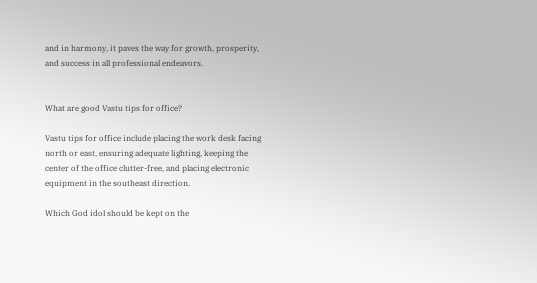and in harmony, it paves the way for growth, prosperity, and success in all professional endeavors.


What are good Vastu tips for office?

Vastu tips for office include placing the work desk facing north or east, ensuring adequate lighting, keeping the center of the office clutter-free, and placing electronic equipment in the southeast direction.

Which God idol should be kept on the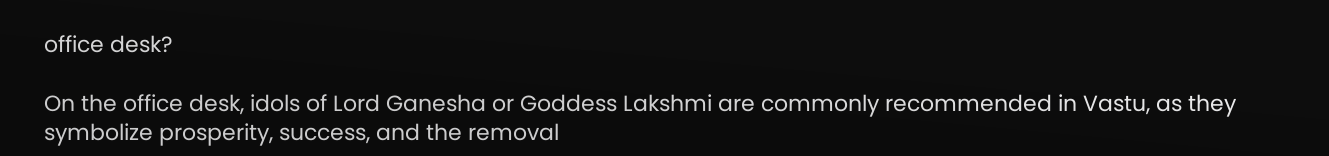office desk?

On the office desk, idols of Lord Ganesha or Goddess Lakshmi are commonly recommended in Vastu, as they symbolize prosperity, success, and the removal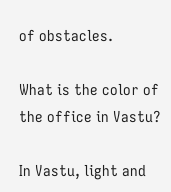of obstacles.

What is the color of the office in Vastu?

In Vastu, light and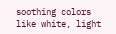soothing colors like white, light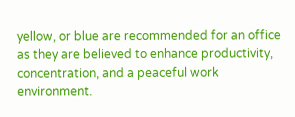yellow, or blue are recommended for an office as they are believed to enhance productivity, concentration, and a peaceful work environment.